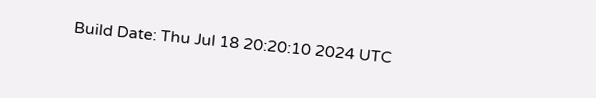Build Date: Thu Jul 18 20:20:10 2024 UTC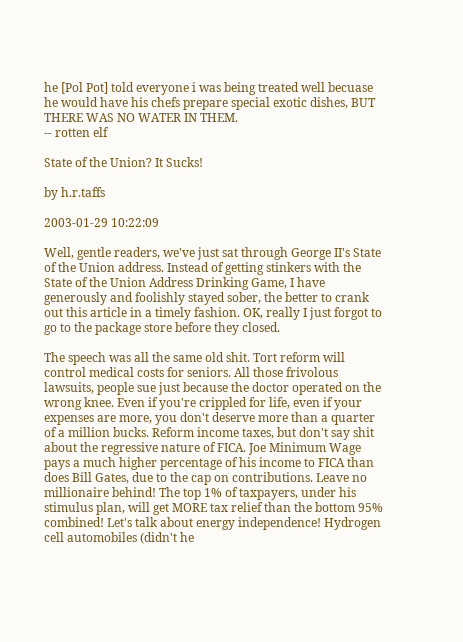he [Pol Pot] told everyone i was being treated well becuase he would have his chefs prepare special exotic dishes, BUT THERE WAS NO WATER IN THEM.
-- rotten elf

State of the Union? It Sucks!

by h.r.taffs

2003-01-29 10:22:09

Well, gentle readers, we've just sat through George II's State of the Union address. Instead of getting stinkers with the State of the Union Address Drinking Game, I have generously and foolishly stayed sober, the better to crank out this article in a timely fashion. OK, really I just forgot to go to the package store before they closed.

The speech was all the same old shit. Tort reform will control medical costs for seniors. All those frivolous lawsuits, people sue just because the doctor operated on the wrong knee. Even if you're crippled for life, even if your expenses are more, you don't deserve more than a quarter of a million bucks. Reform income taxes, but don't say shit about the regressive nature of FICA. Joe Minimum Wage pays a much higher percentage of his income to FICA than does Bill Gates, due to the cap on contributions. Leave no millionaire behind! The top 1% of taxpayers, under his stimulus plan, will get MORE tax relief than the bottom 95% combined! Let's talk about energy independence! Hydrogen cell automobiles (didn't he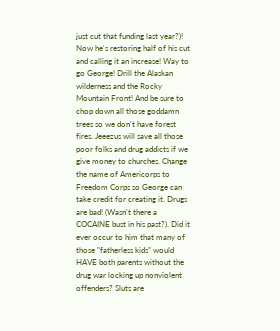just cut that funding last year?)! Now he's restoring half of his cut and calling it an increase! Way to go George! Drill the Alaskan wilderness and the Rocky Mountain Front! And be sure to chop down all those goddamn trees so we don't have forest fires. Jeeezus will save all those poor folks and drug addicts if we give money to churches. Change the name of Americorps to Freedom Corps so George can take credit for creating it. Drugs are bad! (Wasn't there a COCAINE bust in his past?). Did it ever occur to him that many of those "fatherless kids" would HAVE both parents without the drug war locking up nonviolent offenders? Sluts are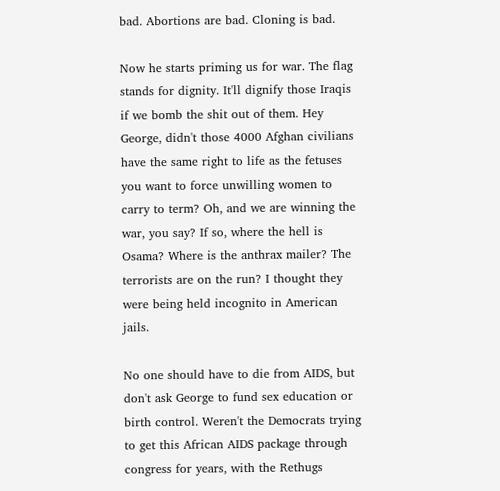bad. Abortions are bad. Cloning is bad.

Now he starts priming us for war. The flag stands for dignity. It'll dignify those Iraqis if we bomb the shit out of them. Hey George, didn't those 4000 Afghan civilians have the same right to life as the fetuses you want to force unwilling women to carry to term? Oh, and we are winning the war, you say? If so, where the hell is Osama? Where is the anthrax mailer? The terrorists are on the run? I thought they were being held incognito in American jails.

No one should have to die from AIDS, but don't ask George to fund sex education or birth control. Weren't the Democrats trying to get this African AIDS package through congress for years, with the Rethugs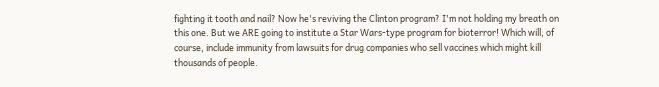fighting it tooth and nail? Now he's reviving the Clinton program? I'm not holding my breath on this one. But we ARE going to institute a Star Wars-type program for bioterror! Which will, of course, include immunity from lawsuits for drug companies who sell vaccines which might kill thousands of people.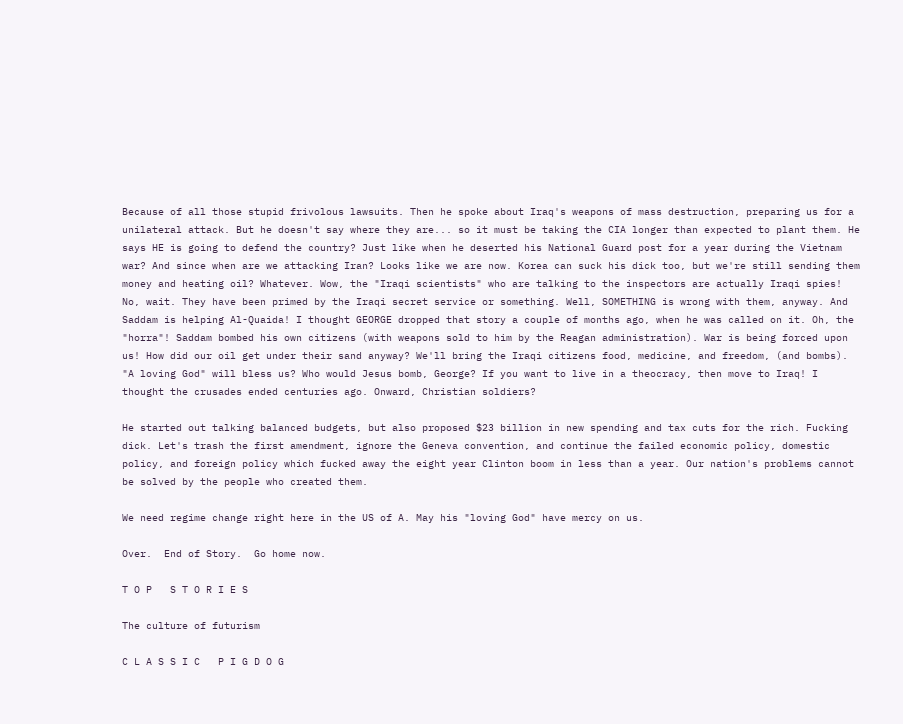Because of all those stupid frivolous lawsuits. Then he spoke about Iraq's weapons of mass destruction, preparing us for a unilateral attack. But he doesn't say where they are... so it must be taking the CIA longer than expected to plant them. He says HE is going to defend the country? Just like when he deserted his National Guard post for a year during the Vietnam war? And since when are we attacking Iran? Looks like we are now. Korea can suck his dick too, but we're still sending them money and heating oil? Whatever. Wow, the "Iraqi scientists" who are talking to the inspectors are actually Iraqi spies! No, wait. They have been primed by the Iraqi secret service or something. Well, SOMETHING is wrong with them, anyway. And Saddam is helping Al-Quaida! I thought GEORGE dropped that story a couple of months ago, when he was called on it. Oh, the "horra"! Saddam bombed his own citizens (with weapons sold to him by the Reagan administration). War is being forced upon us! How did our oil get under their sand anyway? We'll bring the Iraqi citizens food, medicine, and freedom, (and bombs). "A loving God" will bless us? Who would Jesus bomb, George? If you want to live in a theocracy, then move to Iraq! I thought the crusades ended centuries ago. Onward, Christian soldiers?

He started out talking balanced budgets, but also proposed $23 billion in new spending and tax cuts for the rich. Fucking dick. Let's trash the first amendment, ignore the Geneva convention, and continue the failed economic policy, domestic policy, and foreign policy which fucked away the eight year Clinton boom in less than a year. Our nation's problems cannot be solved by the people who created them.

We need regime change right here in the US of A. May his "loving God" have mercy on us.

Over.  End of Story.  Go home now.

T O P   S T O R I E S

The culture of futurism

C L A S S I C   P I G D O G